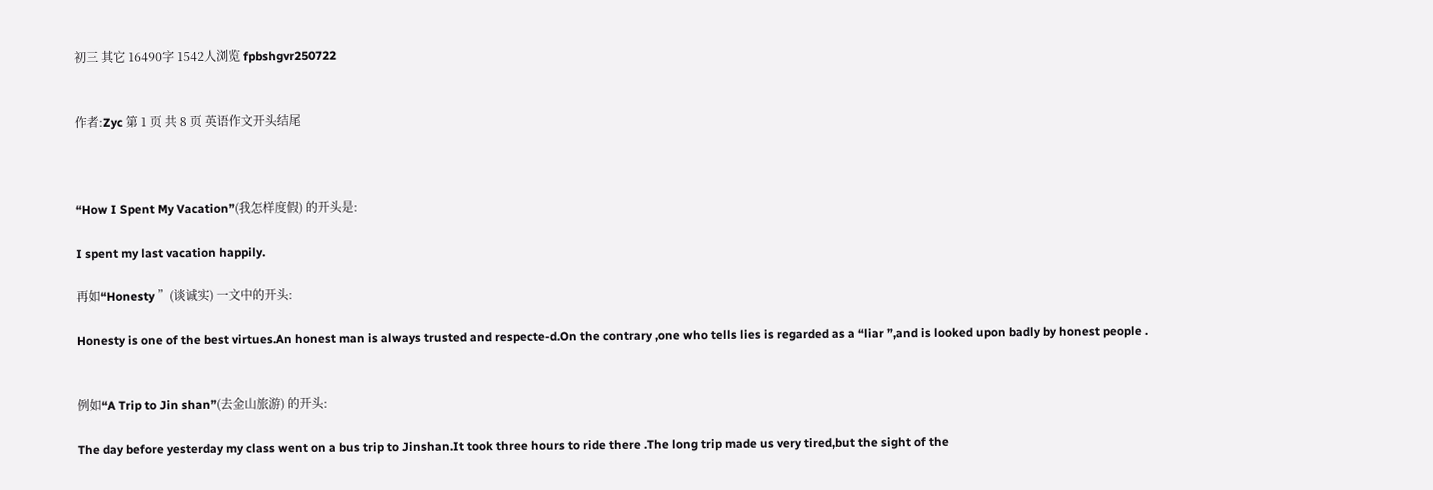初三 其它 16490字 1542人浏览 fpbshgvr250722


作者:Zyc 第 1 页 共 8 页 英语作文开头结尾



“How I Spent My Vacation”(我怎样度假) 的开头是:

I spent my last vacation happily.

再如“Honesty ”(谈诚实) 一文中的开头:

Honesty is one of the best virtues.An honest man is always trusted and respecte-d.On the contrary ,one who tells lies is regarded as a “liar ”,and is looked upon badly by honest people .


例如“A Trip to Jin shan”(去金山旅游) 的开头:

The day before yesterday my class went on a bus trip to Jinshan.It took three hours to ride there .The long trip made us very tired,but the sight of the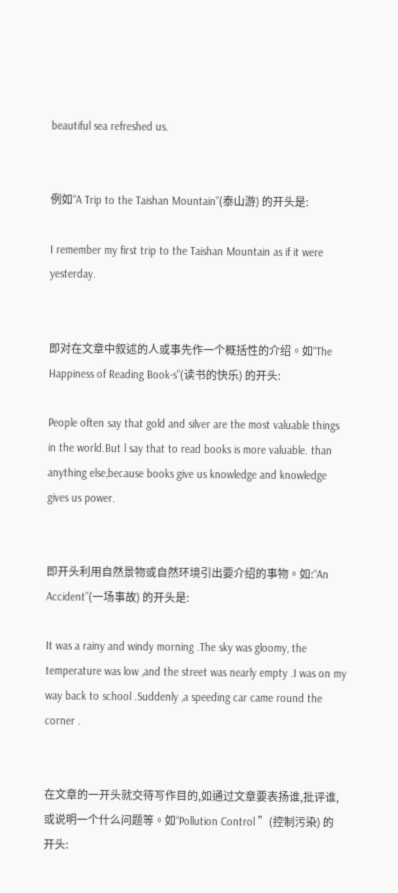beautiful sea refreshed us.


例如“A Trip to the Taishan Mountain”(泰山游) 的开头是:

I remember my first trip to the Taishan Mountain as if it were yesterday.


即对在文章中叙述的人或事先作一个概括性的介绍。如“The Happiness of Reading Book-s”(读书的快乐) 的开头:

People often say that gold and silver are the most valuable things in the world.But l say that to read books is more valuable. than anything else,because books give us knowledge and knowledge gives us power.


即开头利用自然景物或自然环境引出要介绍的事物。如:“An Accident”(一场事故) 的开头是:

It was a rainy and windy morning .The sky was gloomy, the temperature was low ,and the street was nearly empty .I was on my way back to school .Suddenly ,a speeding car came round the corner .


在文章的一开头就交待写作目的,如通过文章要表扬谁,批评谁,或说明一个什么问题等。如“Pollution Control ”(控制污染) 的开头: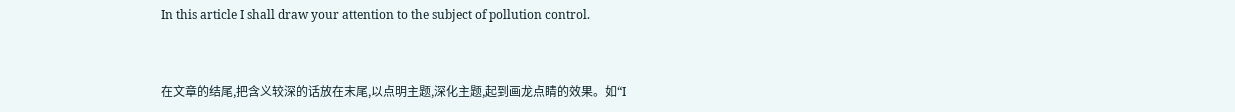In this article I shall draw your attention to the subject of pollution control.



在文章的结尾,把含义较深的话放在末尾,以点明主题,深化主题,起到画龙点睛的效果。如“I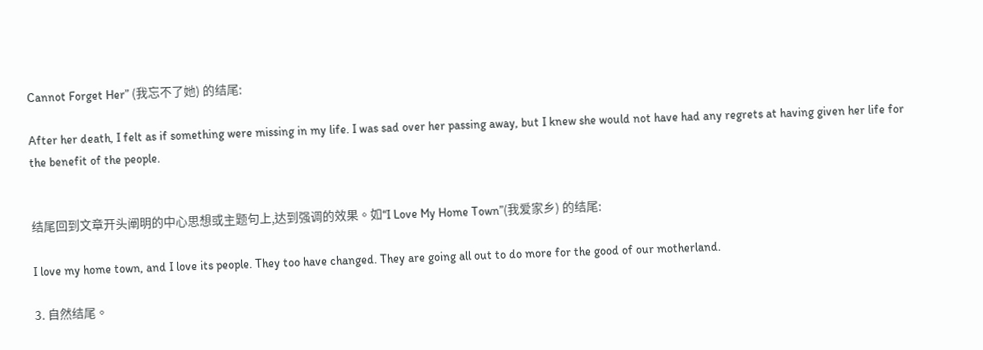Cannot Forget Her” (我忘不了她) 的结尾:

After her death, I felt as if something were missing in my life. I was sad over her passing away, but I knew she would not have had any regrets at having given her life for the benefit of the people.


结尾回到文章开头阐明的中心思想或主题句上,达到强调的效果。如“I Love My Home Town”(我爱家乡) 的结尾:

I love my home town, and I love its people. They too have changed. They are going all out to do more for the good of our motherland.

3. 自然结尾。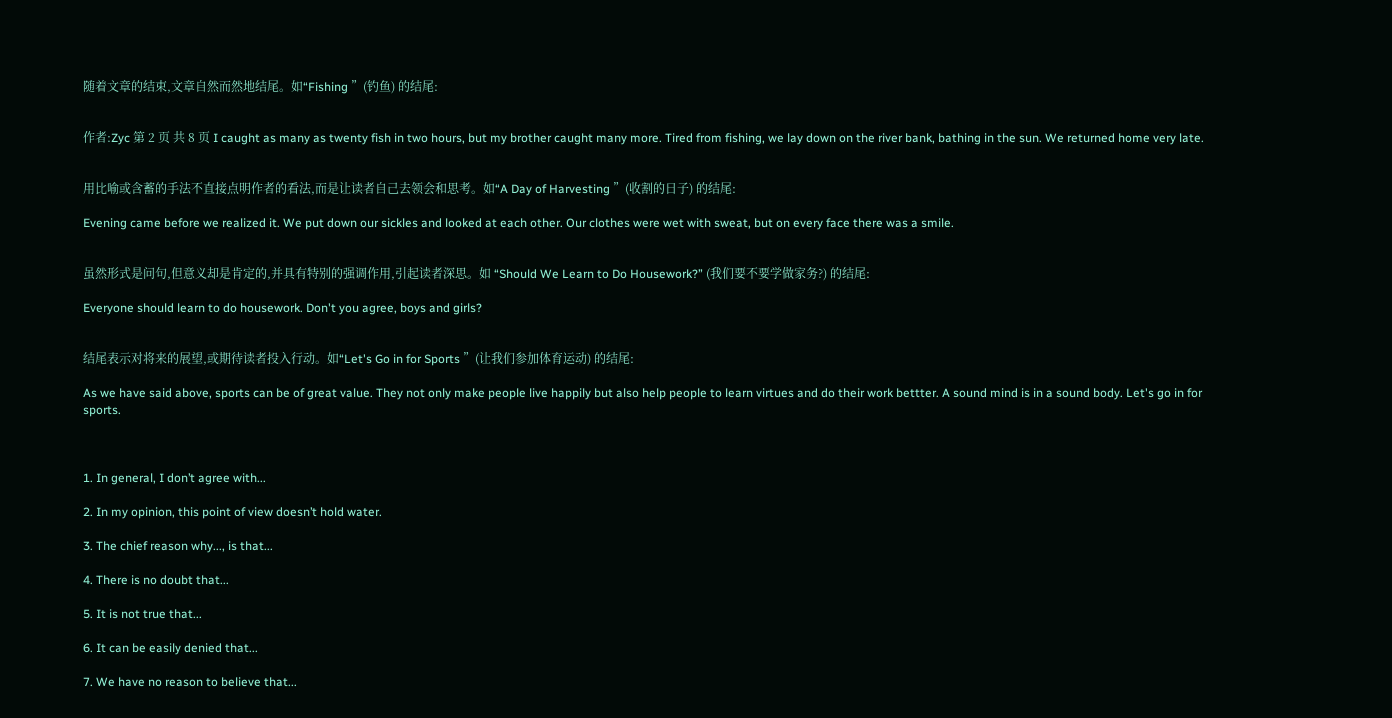随着文章的结束,文章自然而然地结尾。如“Fishing ”(钓鱼) 的结尾:


作者:Zyc 第 2 页 共 8 页 I caught as many as twenty fish in two hours, but my brother caught many more. Tired from fishing, we lay down on the river bank, bathing in the sun. We returned home very late.


用比喻或含蓄的手法不直接点明作者的看法,而是让读者自己去领会和思考。如“A Day of Harvesting ”(收割的日子) 的结尾:

Evening came before we realized it. We put down our sickles and looked at each other. Our clothes were wet with sweat, but on every face there was a smile.


虽然形式是问句,但意义却是肯定的,并具有特别的强调作用,引起读者深思。如 “Should We Learn to Do Housework?” (我们要不要学做家务?) 的结尾:

Everyone should learn to do housework. Don't you agree, boys and girls?


结尾表示对将来的展望,或期待读者投入行动。如“Let's Go in for Sports ”(让我们参加体育运动) 的结尾:

As we have said above, sports can be of great value. They not only make people live happily but also help people to learn virtues and do their work bettter. A sound mind is in a sound body. Let's go in for sports.



1. In general, I don’t agree with...

2. In my opinion, this point of view doesn’t hold water.

3. The chief reason why..., is that...

4. There is no doubt that...

5. It is not true that...

6. It can be easily denied that...

7. We have no reason to believe that...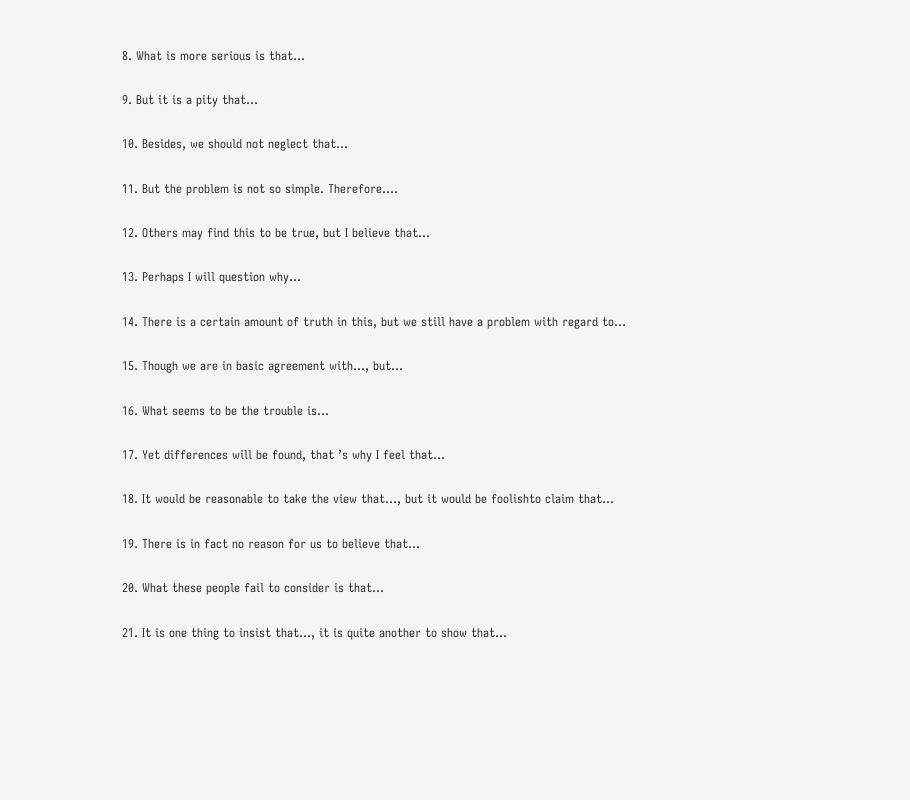8. What is more serious is that...

9. But it is a pity that...

10. Besides, we should not neglect that...

11. But the problem is not so simple. Therefore....

12. Others may find this to be true, but I believe that...

13. Perhaps I will question why...

14. There is a certain amount of truth in this, but we still have a problem with regard to...

15. Though we are in basic agreement with..., but...

16. What seems to be the trouble is...

17. Yet differences will be found, that ’s why I feel that...

18. It would be reasonable to take the view that..., but it would be foolishto claim that...

19. There is in fact no reason for us to believe that...

20. What these people fail to consider is that...

21. It is one thing to insist that..., it is quite another to show that...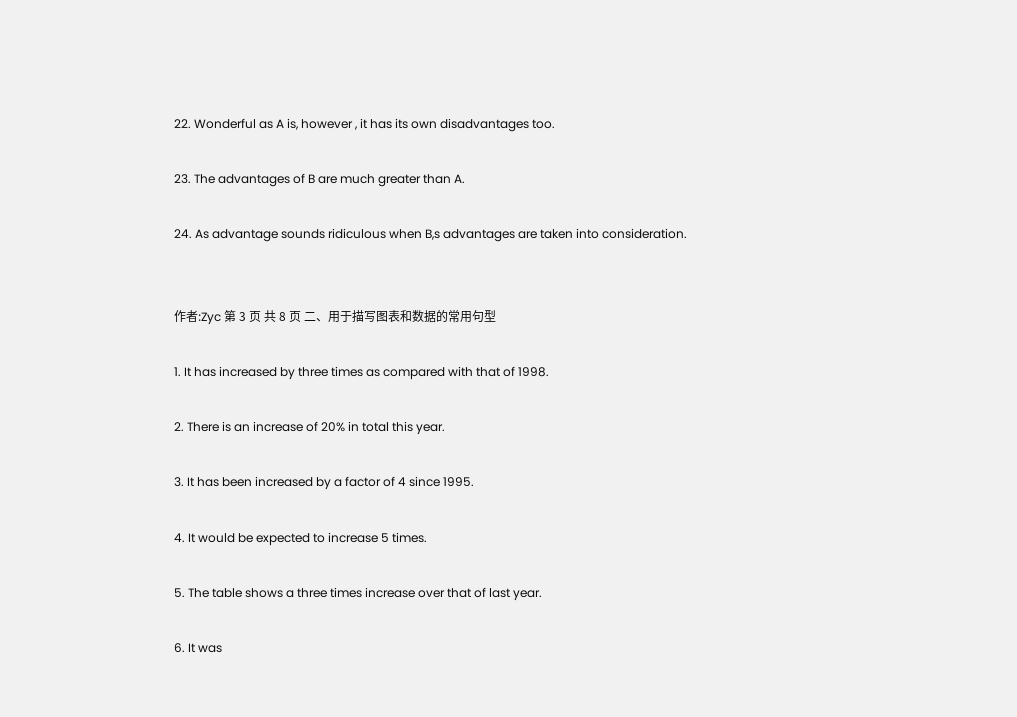22. Wonderful as A is, however , it has its own disadvantages too.

23. The advantages of B are much greater than A.

24. As advantage sounds ridiculous when B,s advantages are taken into consideration.


作者:Zyc 第 3 页 共 8 页 二、用于描写图表和数据的常用句型

1. It has increased by three times as compared with that of 1998.

2. There is an increase of 20% in total this year.

3. It has been increased by a factor of 4 since 1995.

4. It would be expected to increase 5 times.

5. The table shows a three times increase over that of last year.

6. It was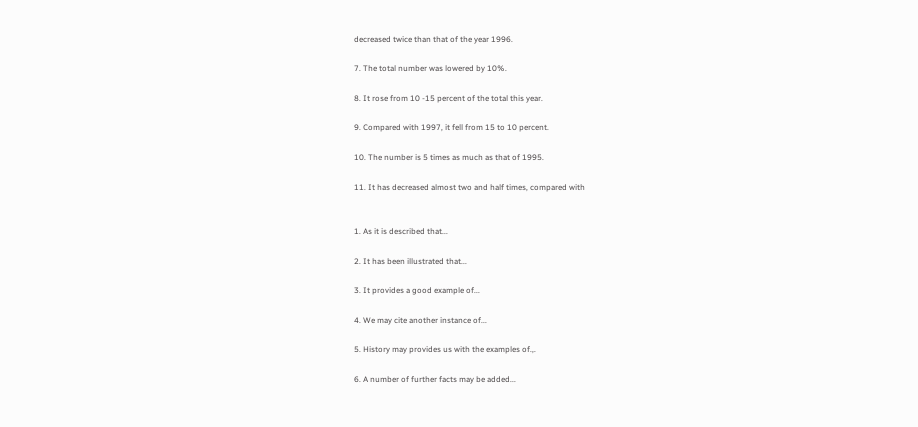decreased twice than that of the year 1996.

7. The total number was lowered by 10%.

8. It rose from 10 -15 percent of the total this year.

9. Compared with 1997, it fell from 15 to 10 percent.

10. The number is 5 times as much as that of 1995.

11. It has decreased almost two and half times, compared with


1. As it is described that...

2. It has been illustrated that...

3. It provides a good example of...

4. We may cite another instance of...

5. History may provides us with the examples of.,.

6. A number of further facts may be added...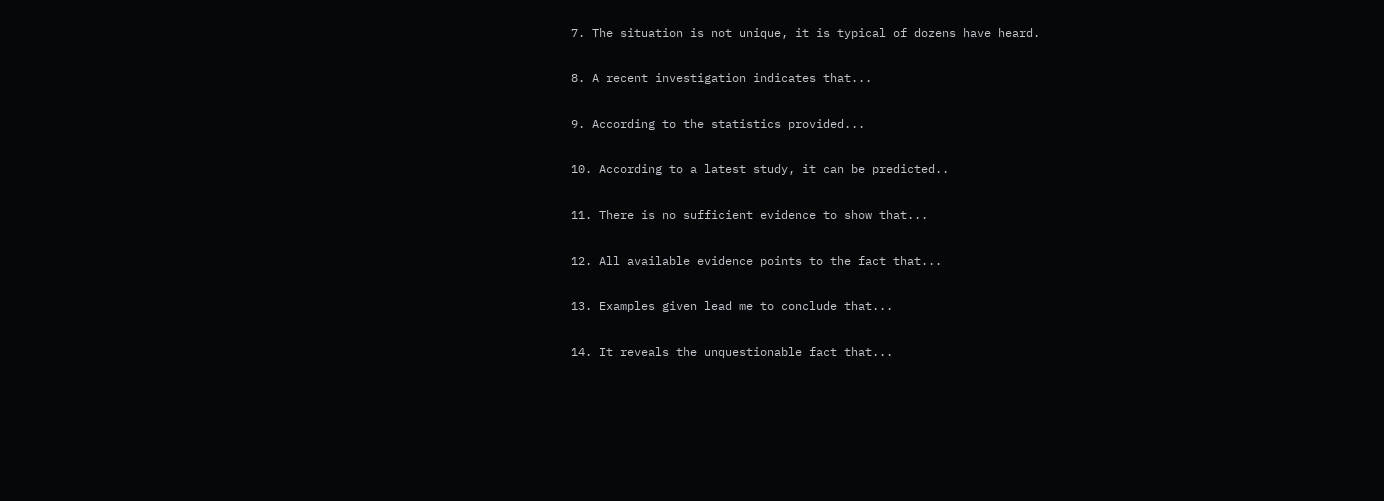7. The situation is not unique, it is typical of dozens have heard.

8. A recent investigation indicates that...

9. According to the statistics provided...

10. According to a latest study, it can be predicted..

11. There is no sufficient evidence to show that...

12. All available evidence points to the fact that...

13. Examples given lead me to conclude that...

14. It reveals the unquestionable fact that...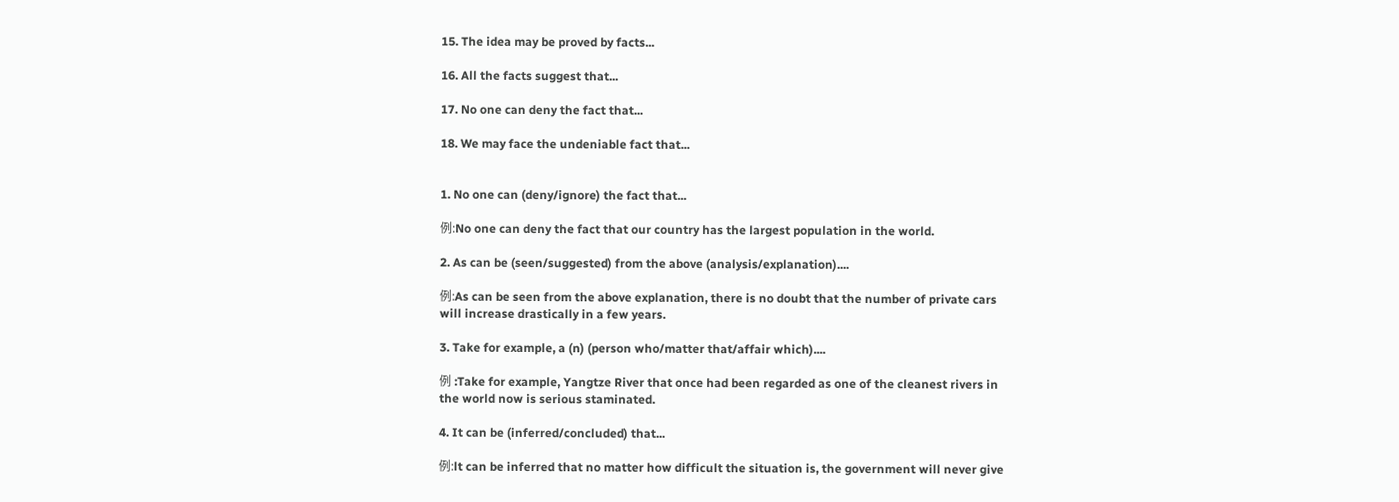15. The idea may be proved by facts...

16. All the facts suggest that...

17. No one can deny the fact that...

18. We may face the undeniable fact that...


1. No one can (deny/ignore) the fact that...

例:No one can deny the fact that our country has the largest population in the world.

2. As can be (seen/suggested) from the above (analysis/explanation)....

例:As can be seen from the above explanation, there is no doubt that the number of private cars will increase drastically in a few years.

3. Take for example, a (n) (person who/matter that/affair which)....

例 :Take for example, Yangtze River that once had been regarded as one of the cleanest rivers in the world now is serious staminated.

4. It can be (inferred/concluded) that...

例:lt can be inferred that no matter how difficult the situation is, the government will never give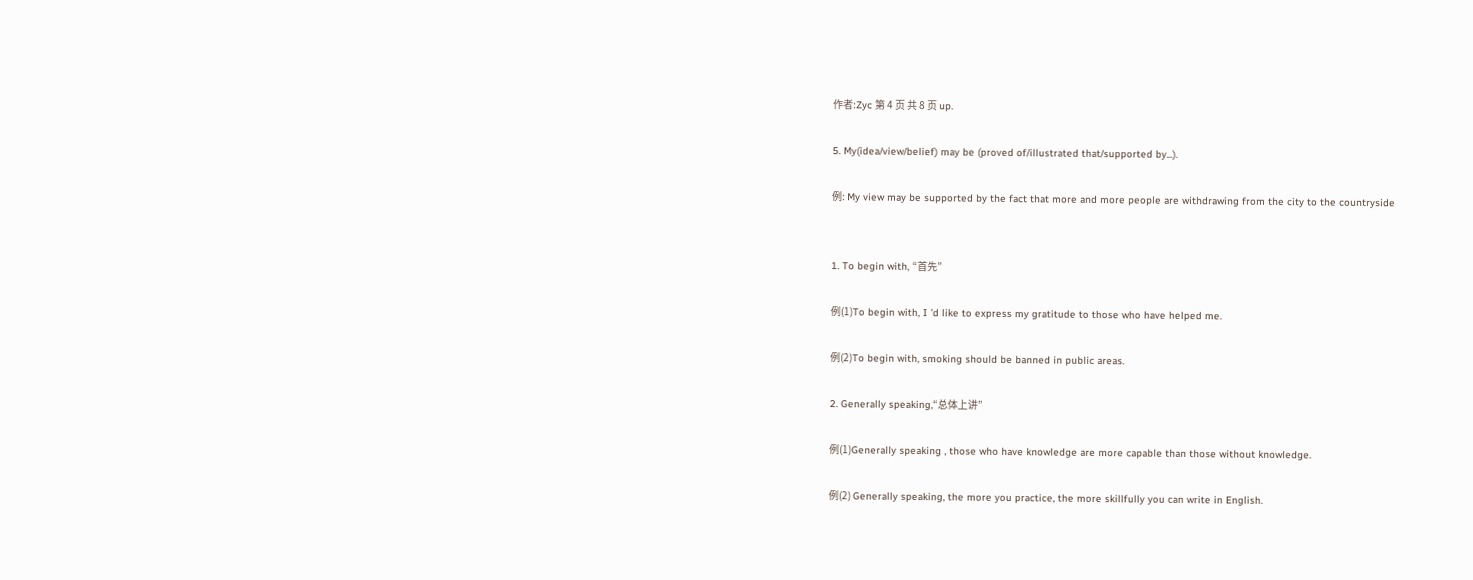作者:Zyc 第 4 页 共 8 页 up.

5. My(idea/view/belief) may be (proved of/illustrated that/supported by...).

例: My view may be supported by the fact that more and more people are withdrawing from the city to the countryside


1. To begin with, “首先”

例(1)To begin with, I ’d like to express my gratitude to those who have helped me.

例(2)To begin with, smoking should be banned in public areas.

2. Generally speaking,“总体上讲”

例(1)Generally speaking , those who have knowledge are more capable than those without knowledge.

例(2) Generally speaking, the more you practice, the more skillfully you can write in English.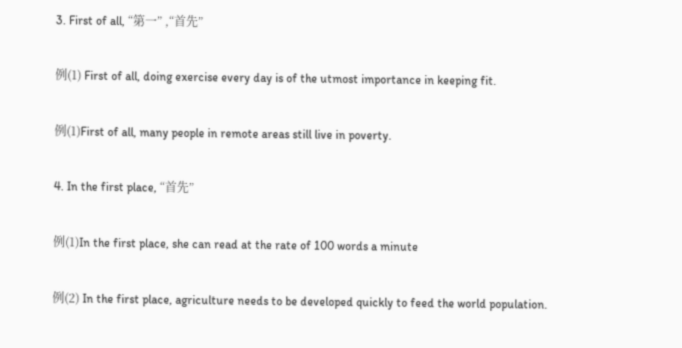3. First of all, “第一” ,“首先”

例(1) First of all, doing exercise every day is of the utmost importance in keeping fit.

例(1)First of all, many people in remote areas still live in poverty.

4. In the first place, “首先”

例(1)In the first place, she can read at the rate of 100 words a minute

例(2) In the first place, agriculture needs to be developed quickly to feed the world population.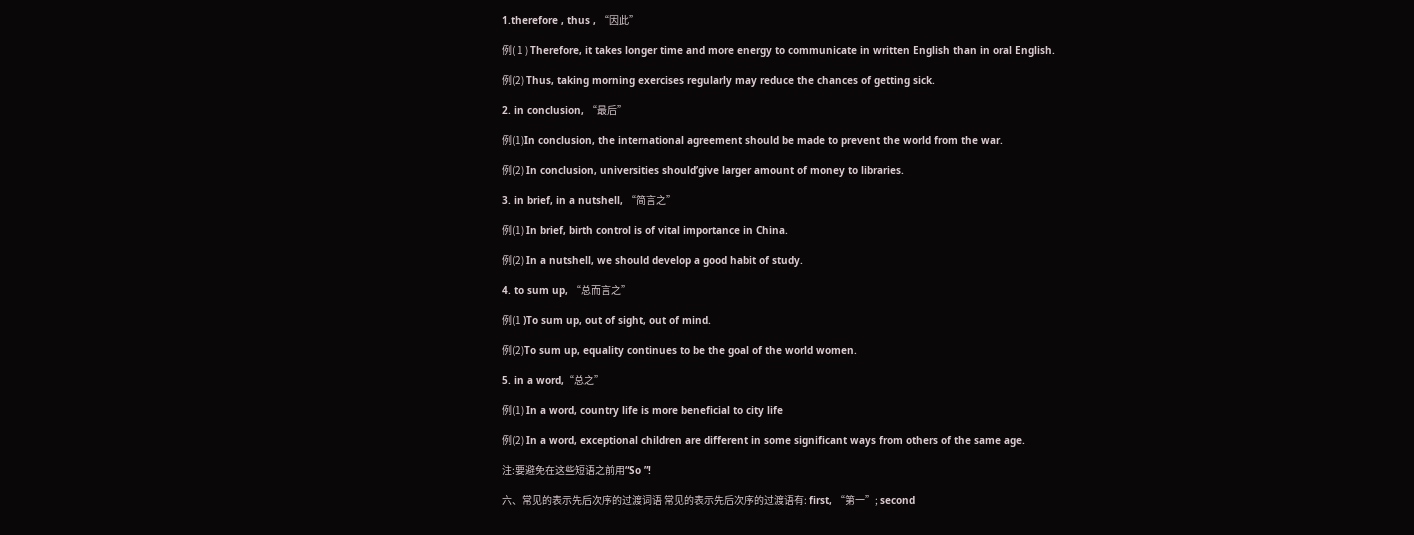1.therefore , thus , “因此”

例( 1 ) Therefore, it takes longer time and more energy to communicate in written English than in oral English.

例(2) Thus, taking morning exercises regularly may reduce the chances of getting sick.

2. in conclusion, “最后”

例(1)In conclusion, the international agreement should be made to prevent the world from the war.

例(2) In conclusion, universities should’give larger amount of money to libraries.

3. in brief, in a nutshell, “简言之”

例(1) In brief, birth control is of vital importance in China.

例(2) In a nutshell, we should develop a good habit of study.

4. to sum up, “总而言之”

例(1 )To sum up, out of sight, out of mind.

例(2)To sum up, equality continues to be the goal of the world women.

5. in a word,“总之”

例(1) In a word, country life is more beneficial to city life

例(2) In a word, exceptional children are different in some significant ways from others of the same age.

注:要避免在这些短语之前用“So ”!

六、常见的表示先后次序的过渡词语 常见的表示先后次序的过渡语有: first, “第一”; second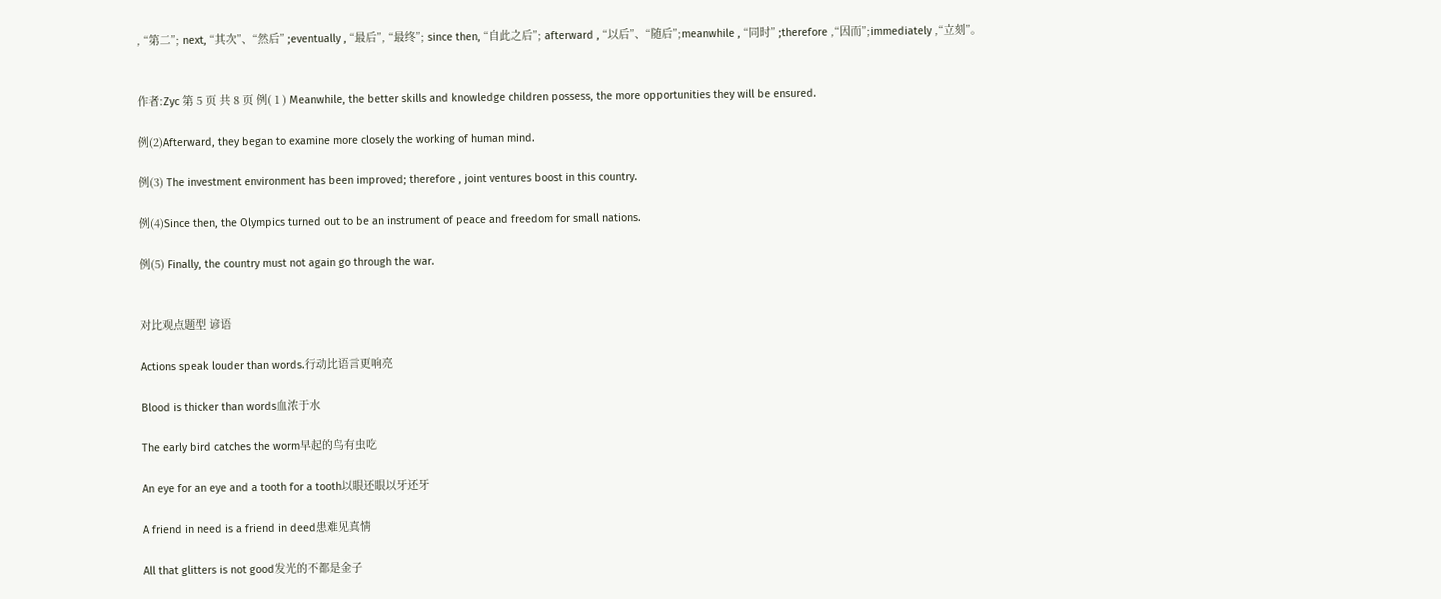, “第二”; next, “其次”、“然后” ;eventually , “最后”, “最终”; since then, “自此之后”; afterward , “以后”、“随后”;meanwhile , “同时” ;therefore ,“因而”;immediately ,“立刻”。


作者:Zyc 第 5 页 共 8 页 例( 1 ) Meanwhile, the better skills and knowledge children possess, the more opportunities they will be ensured.

例(2)Afterward, they began to examine more closely the working of human mind.

例(3) The investment environment has been improved; therefore , joint ventures boost in this country.

例(4)Since then, the Olympics turned out to be an instrument of peace and freedom for small nations.

例(5) Finally, the country must not again go through the war.


对比观点题型 谚语

Actions speak louder than words.行动比语言更响亮

Blood is thicker than words血浓于水

The early bird catches the worm早起的鸟有虫吃

An eye for an eye and a tooth for a tooth以眼还眼以牙还牙

A friend in need is a friend in deed患难见真情

All that glitters is not good发光的不都是金子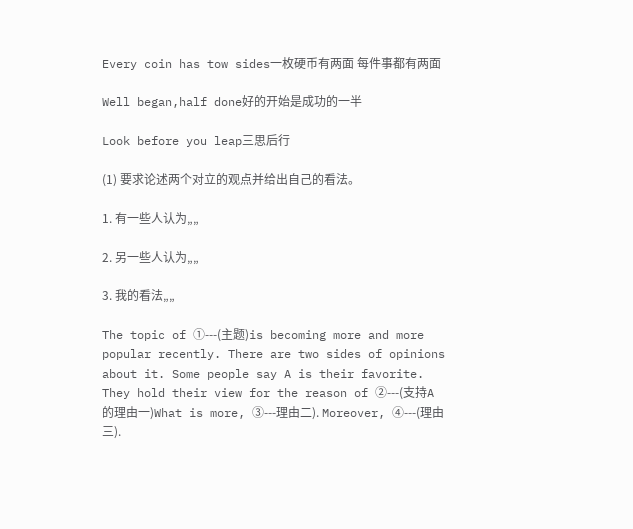Every coin has tow sides一枚硬币有两面 每件事都有两面

Well began,half done好的开始是成功的一半

Look before you leap三思后行

(1) 要求论述两个对立的观点并给出自己的看法。

1. 有一些人认为„„

2. 另一些人认为„„

3. 我的看法„„

The topic of ①---(主题)is becoming more and more popular recently. There are two sides of opinions about it. Some people say A is their favorite. They hold their view for the reason of ②---(支持A 的理由一)What is more, ③---理由二). Moreover, ④---(理由三).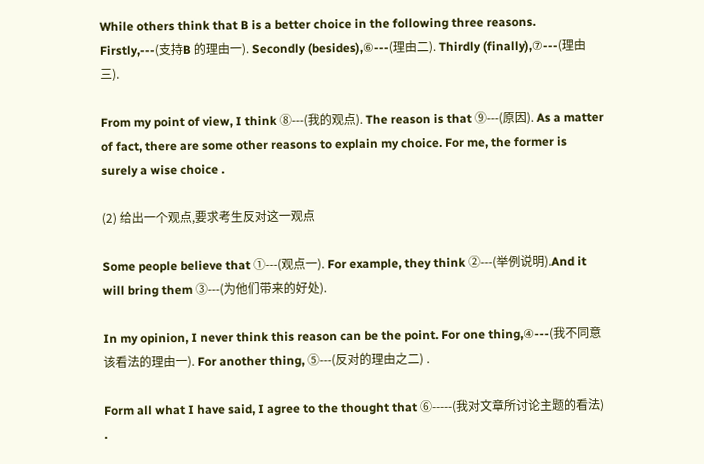While others think that B is a better choice in the following three reasons. Firstly,---(支持B 的理由一). Secondly (besides),⑥---(理由二). Thirdly (finally),⑦---(理由三).

From my point of view, I think ⑧---(我的观点). The reason is that ⑨---(原因). As a matter of fact, there are some other reasons to explain my choice. For me, the former is surely a wise choice .

(2) 给出一个观点,要求考生反对这一观点

Some people believe that ①---(观点一). For example, they think ②---(举例说明).And it will bring them ③---(为他们带来的好处).

In my opinion, I never think this reason can be the point. For one thing,④---(我不同意该看法的理由一). For another thing, ⑤---(反对的理由之二) .

Form all what I have said, I agree to the thought that ⑥-----(我对文章所讨论主题的看法) .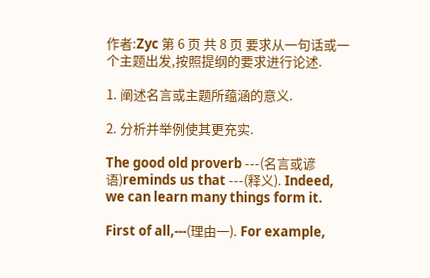作者:Zyc 第 6 页 共 8 页 要求从一句话或一个主题出发,按照提纲的要求进行论述.

1. 阐述名言或主题所蕴涵的意义.

2. 分析并举例使其更充实.

The good old proverb ---(名言或谚语)reminds us that ---(释义). Indeed, we can learn many things form it.

First of all,---(理由一). For example,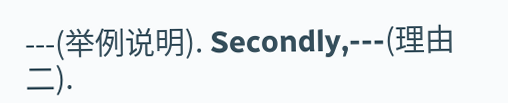---(举例说明). Secondly,---(理由二).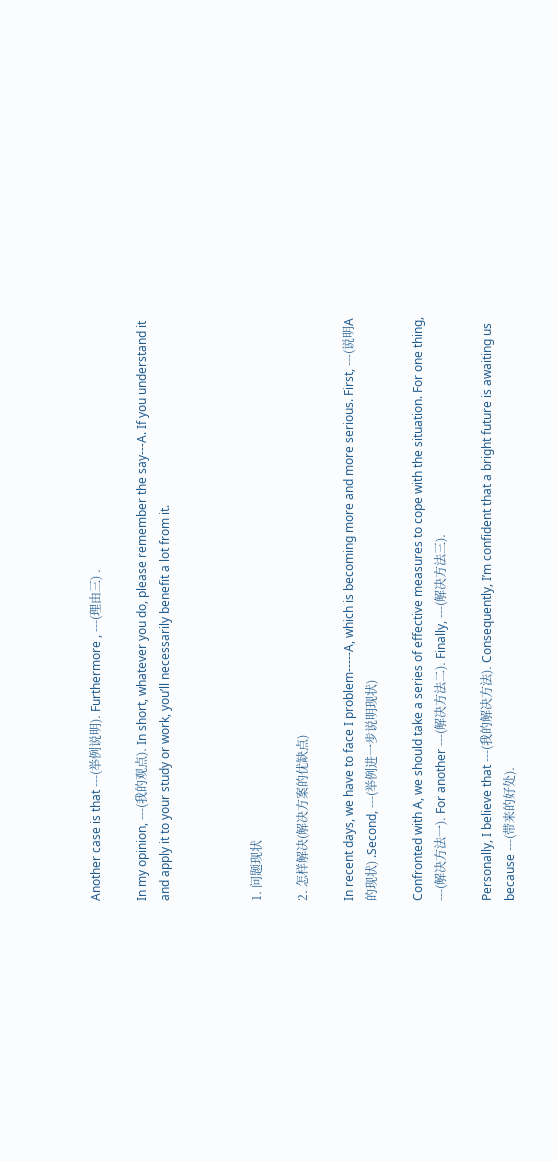Another case is that ---(举例说明). Furthermore , ---(理由三) .

In my opinion, ---(我的观点). In short, whatever you do, please remember the say---A. If you understand it and apply it to your study or work, you’ll necessarily benefit a lot from it.



1. 问题现状

2. 怎样解决(解决方案的优缺点)

In recent days, we have to face I problem-----A, which is becoming more and more serious. First, ---(说明A 的现状) .Second, ---(举例进一步说明现状)

Confronted with A, we should take a series of effective measures to cope with the situation. For one thing, ---(解决方法一). For another ---(解决方法二). Finally, ---(解决方法三).

Personally, I believe that ---(我的解决方法). Consequently, I’m confident that a bright future is awaiting us because ---(带来的好处).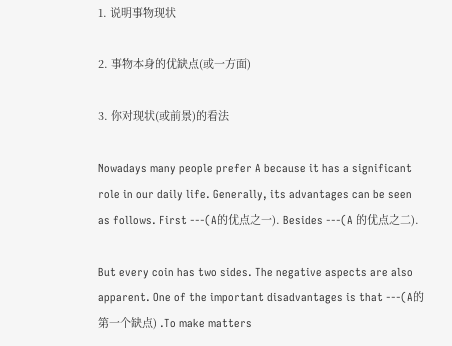1. 说明事物现状

2. 事物本身的优缺点(或一方面)

3. 你对现状(或前景)的看法

Nowadays many people prefer A because it has a significant role in our daily life. Generally, its advantages can be seen as follows. First ---(A的优点之一). Besides ---(A 的优点之二).

But every coin has two sides. The negative aspects are also apparent. One of the important disadvantages is that ---(A的第一个缺点) .To make matters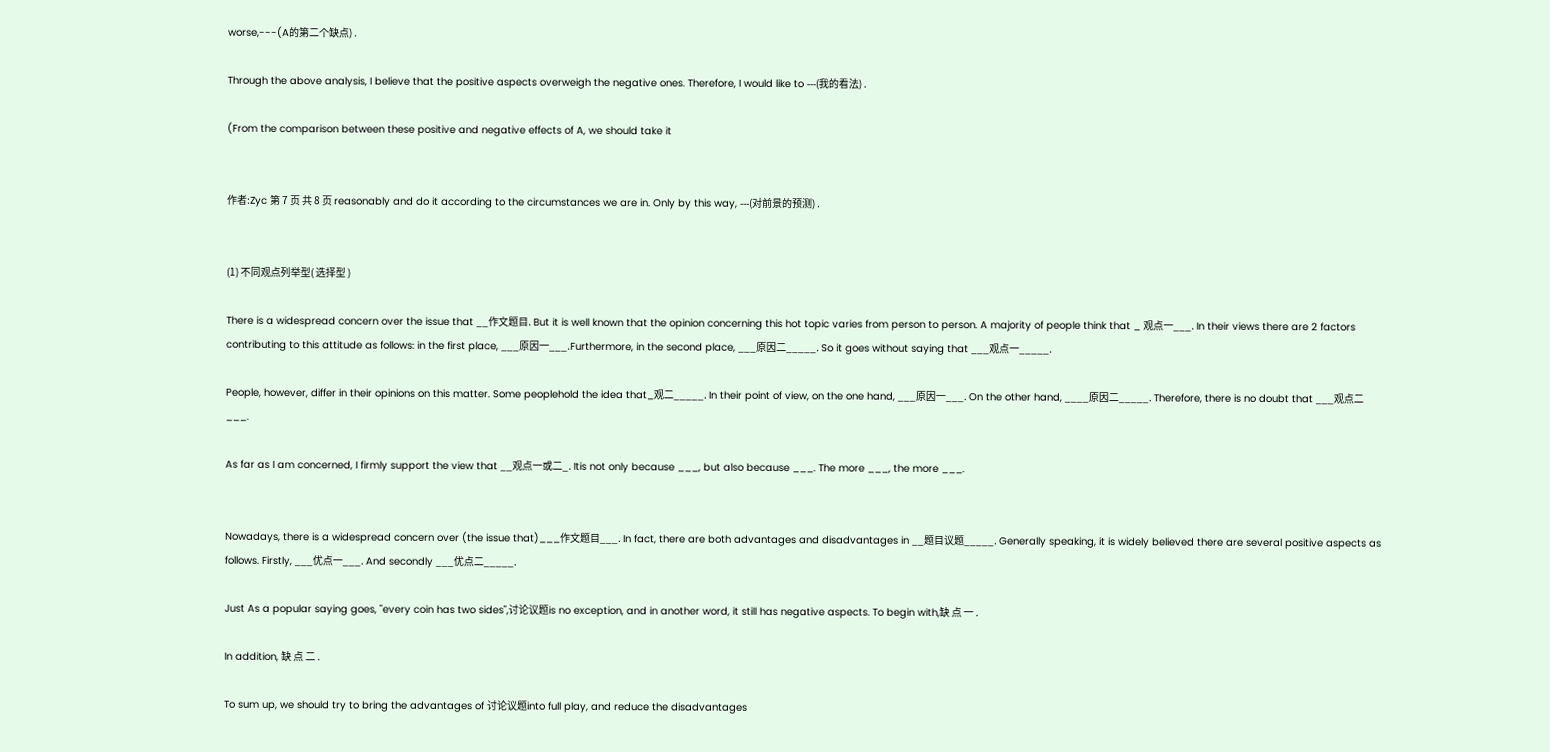worse,---(A的第二个缺点) .

Through the above analysis, I believe that the positive aspects overweigh the negative ones. Therefore, I would like to ---(我的看法) .

(From the comparison between these positive and negative effects of A, we should take it


作者:Zyc 第 7 页 共 8 页 reasonably and do it according to the circumstances we are in. Only by this way, ---(对前景的预测) .


(1) 不同观点列举型( 选择型 )

There is a widespread concern over the issue that __作文题目. But it is well known that the opinion concerning this hot topic varies from person to person. A majority of people think that _ 观点一___. In their views there are 2 factors contributing to this attitude as follows: in the first place, ___原因一___.Furthermore, in the second place, ___原因二_____. So it goes without saying that ___观点一_____.

People, however, differ in their opinions on this matter. Some peoplehold the idea that_观二_____. In their point of view, on the one hand, ___原因一___. On the other hand, ____原因二_____. Therefore, there is no doubt that ___观点二___.

As far as I am concerned, I firmly support the view that __观点一或二_. Itis not only because ___, but also because ___. The more ___, the more ___.


Nowadays, there is a widespread concern over (the issue that)___作文题目___. In fact, there are both advantages and disadvantages in __题目议题_____. Generally speaking, it is widely believed there are several positive aspects as follows. Firstly, ___优点一___. And secondly ___优点二_____.

Just As a popular saying goes, "every coin has two sides",讨论议题is no exception, and in another word, it still has negative aspects. To begin with,缺 点 一 .

In addition, 缺 点 二 .

To sum up, we should try to bring the advantages of 讨论议题into full play, and reduce the disadvantages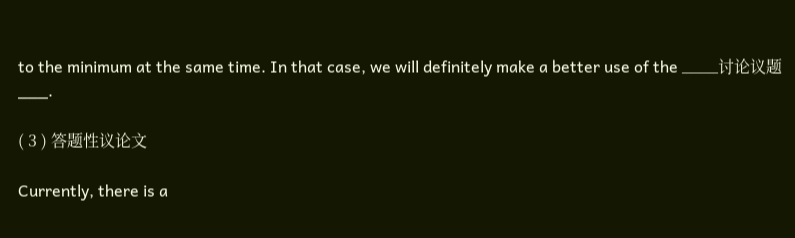to the minimum at the same time. In that case, we will definitely make a better use of the ____讨论议题___.

( 3 ) 答题性议论文

Currently, there is a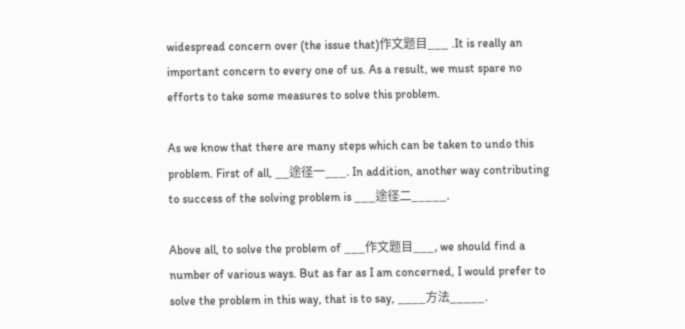widespread concern over (the issue that)作文题目___ .It is really an important concern to every one of us. As a result, we must spare no efforts to take some measures to solve this problem.

As we know that there are many steps which can be taken to undo this problem. First of all, __途径一___. In addition, another way contributing to success of the solving problem is ___途径二_____.

Above all, to solve the problem of ___作文题目___, we should find a number of various ways. But as far as I am concerned, I would prefer to solve the problem in this way, that is to say, ____方法_____.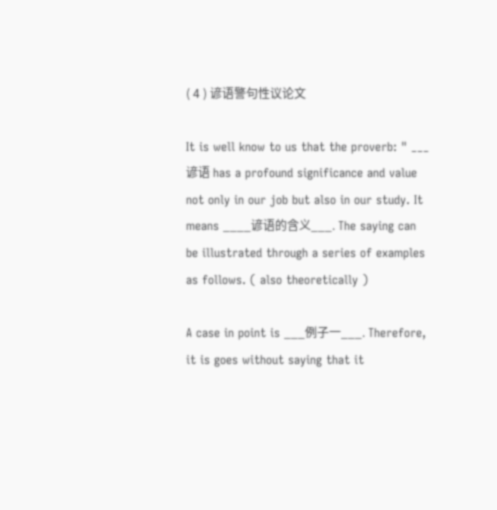( 4 ) 谚语警句性议论文

It is well know to us that the proverb: " ___谚语 has a profound significance and value not only in our job but also in our study. It means ____谚语的含义___. The saying can be illustrated through a series of examples as follows. ( also theoretically )

A case in point is ___例子一___. Therefore, it is goes without saying that it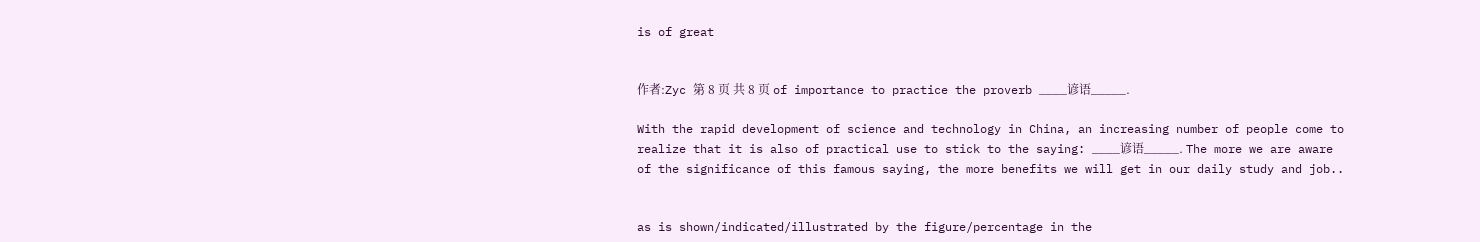is of great


作者:Zyc 第 8 页 共 8 页 of importance to practice the proverb ____谚语_____.

With the rapid development of science and technology in China, an increasing number of people come to realize that it is also of practical use to stick to the saying: ____谚语_____. The more we are aware of the significance of this famous saying, the more benefits we will get in our daily study and job..


as is shown/indicated/illustrated by the figure/percentage in the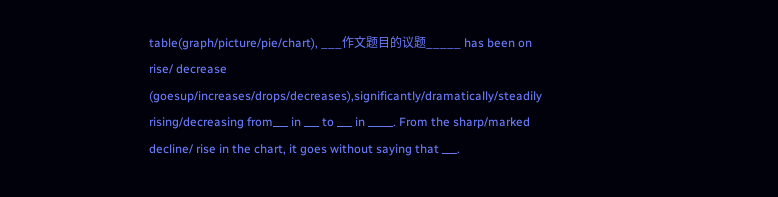table(graph/picture/pie/chart), ___作文题目的议题_____ has been on rise/ decrease (goesup/increases/drops/decreases),significantly/dramatically/steadily rising/decreasing from___ in ___ to ___ in _____. From the sharp/marked decline/ rise in the chart, it goes without saying that ___.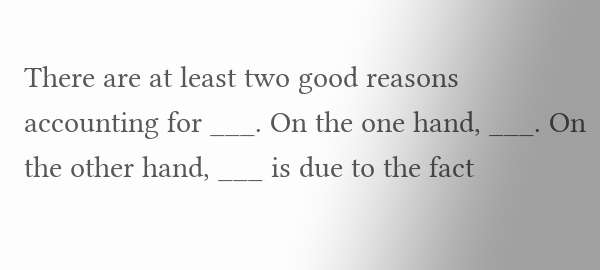There are at least two good reasons accounting for ___. On the one hand, ___. On the other hand, ___ is due to the fact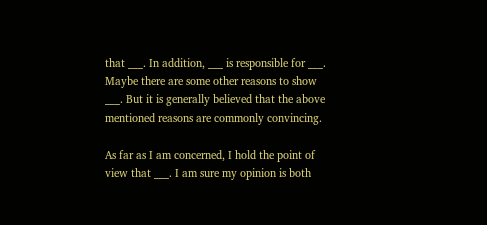that ___. In addition, ___ is responsible for ___. Maybe there are some other reasons to show ___. But it is generally believed that the above mentioned reasons are commonly convincing.

As far as I am concerned, I hold the point of view that ___. I am sure my opinion is both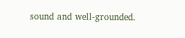sound and well-grounded.